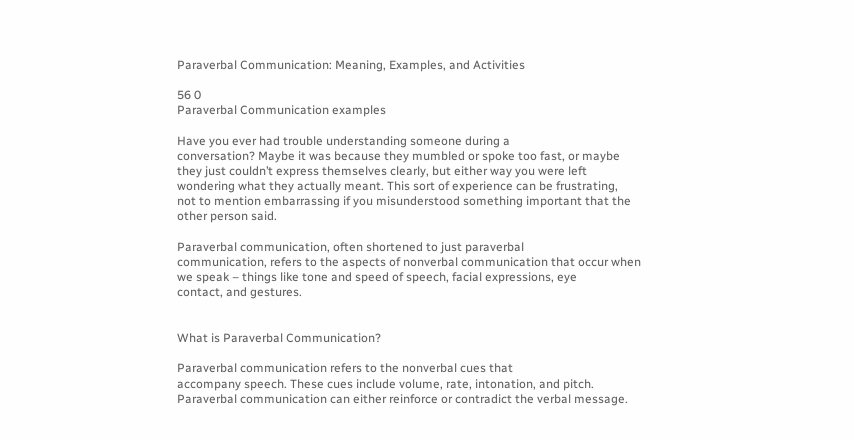Paraverbal Communication: Meaning, Examples, and Activities

56 0
Paraverbal Communication examples

Have you ever had trouble understanding someone during a
conversation? Maybe it was because they mumbled or spoke too fast, or maybe
they just couldn’t express themselves clearly, but either way you were left
wondering what they actually meant. This sort of experience can be frustrating,
not to mention embarrassing if you misunderstood something important that the
other person said.

Paraverbal communication, often shortened to just paraverbal
communication, refers to the aspects of nonverbal communication that occur when
we speak – things like tone and speed of speech, facial expressions, eye
contact, and gestures.


What is Paraverbal Communication?

Paraverbal communication refers to the nonverbal cues that
accompany speech. These cues include volume, rate, intonation, and pitch.
Paraverbal communication can either reinforce or contradict the verbal message.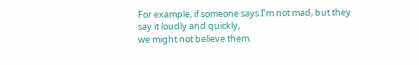For example, if someone says I’m not mad, but they say it loudly and quickly,
we might not believe them.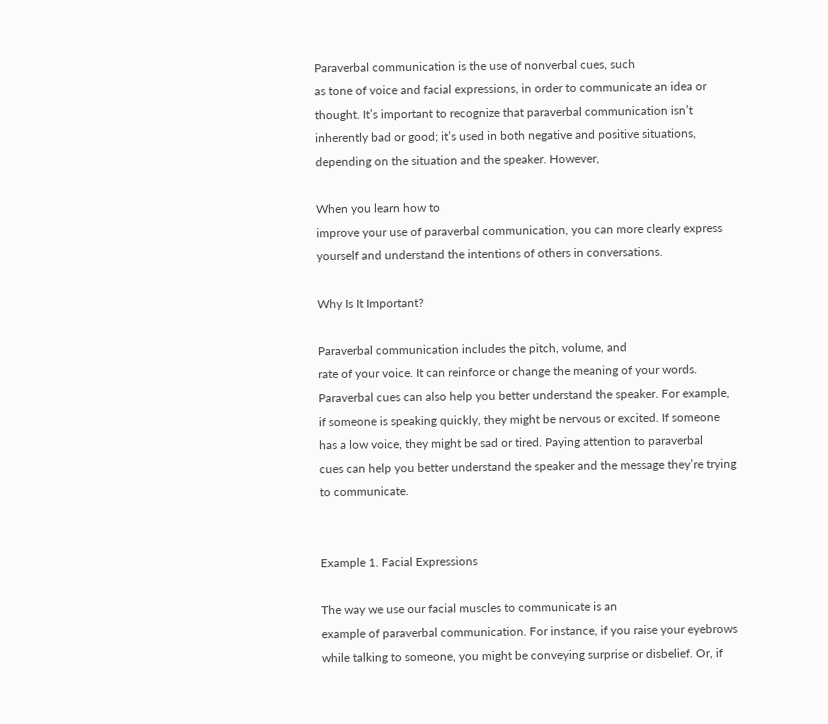Paraverbal communication is the use of nonverbal cues, such
as tone of voice and facial expressions, in order to communicate an idea or
thought. It’s important to recognize that paraverbal communication isn’t
inherently bad or good; it’s used in both negative and positive situations,
depending on the situation and the speaker. However,

When you learn how to
improve your use of paraverbal communication, you can more clearly express
yourself and understand the intentions of others in conversations.

Why Is It Important?

Paraverbal communication includes the pitch, volume, and
rate of your voice. It can reinforce or change the meaning of your words.
Paraverbal cues can also help you better understand the speaker. For example,
if someone is speaking quickly, they might be nervous or excited. If someone
has a low voice, they might be sad or tired. Paying attention to paraverbal
cues can help you better understand the speaker and the message they’re trying
to communicate.


Example 1. Facial Expressions

The way we use our facial muscles to communicate is an
example of paraverbal communication. For instance, if you raise your eyebrows
while talking to someone, you might be conveying surprise or disbelief. Or, if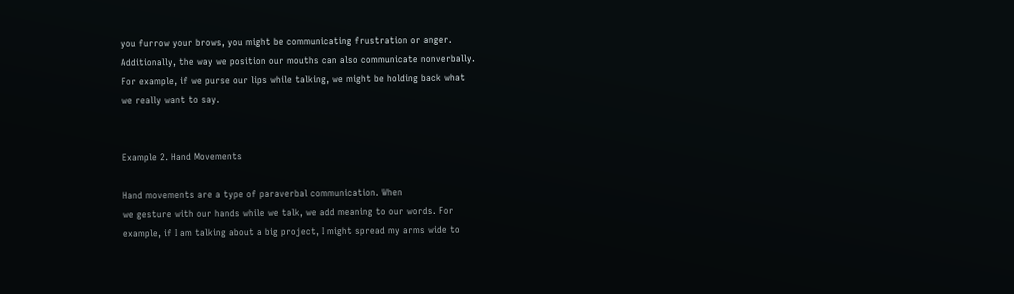you furrow your brows, you might be communicating frustration or anger.
Additionally, the way we position our mouths can also communicate nonverbally.
For example, if we purse our lips while talking, we might be holding back what
we really want to say.


Example 2. Hand Movements

Hand movements are a type of paraverbal communication. When
we gesture with our hands while we talk, we add meaning to our words. For
example, if I am talking about a big project, I might spread my arms wide to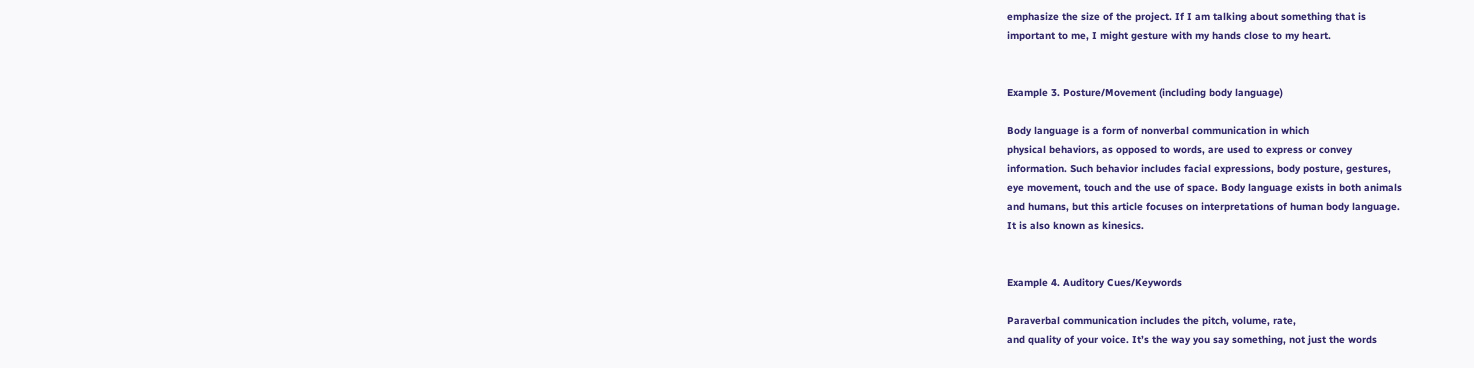emphasize the size of the project. If I am talking about something that is
important to me, I might gesture with my hands close to my heart.


Example 3. Posture/Movement (including body language)

Body language is a form of nonverbal communication in which
physical behaviors, as opposed to words, are used to express or convey
information. Such behavior includes facial expressions, body posture, gestures,
eye movement, touch and the use of space. Body language exists in both animals
and humans, but this article focuses on interpretations of human body language.
It is also known as kinesics.


Example 4. Auditory Cues/Keywords

Paraverbal communication includes the pitch, volume, rate,
and quality of your voice. It’s the way you say something, not just the words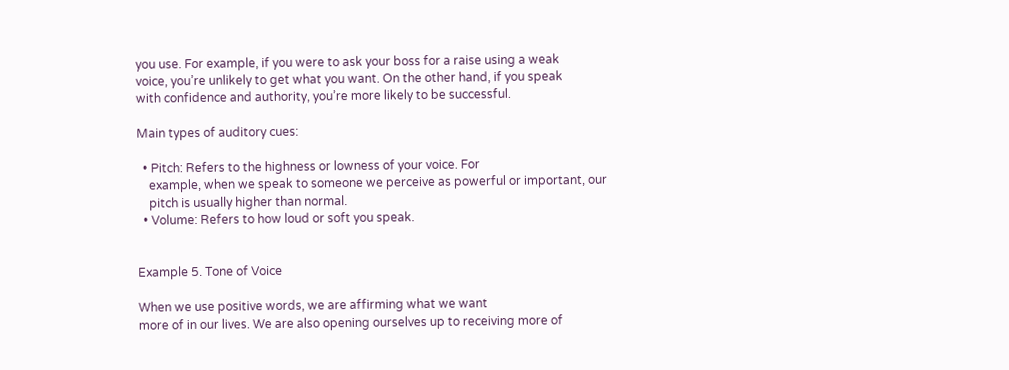you use. For example, if you were to ask your boss for a raise using a weak
voice, you’re unlikely to get what you want. On the other hand, if you speak
with confidence and authority, you’re more likely to be successful.

Main types of auditory cues:

  • Pitch: Refers to the highness or lowness of your voice. For
    example, when we speak to someone we perceive as powerful or important, our
    pitch is usually higher than normal.
  • Volume: Refers to how loud or soft you speak.


Example 5. Tone of Voice

When we use positive words, we are affirming what we want
more of in our lives. We are also opening ourselves up to receiving more of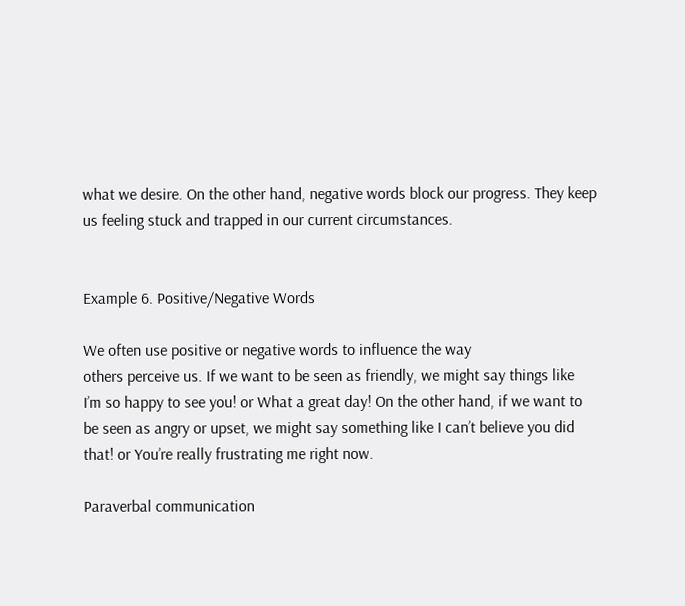what we desire. On the other hand, negative words block our progress. They keep
us feeling stuck and trapped in our current circumstances.


Example 6. Positive/Negative Words

We often use positive or negative words to influence the way
others perceive us. If we want to be seen as friendly, we might say things like
I’m so happy to see you! or What a great day! On the other hand, if we want to
be seen as angry or upset, we might say something like I can’t believe you did
that! or You’re really frustrating me right now.

Paraverbal communication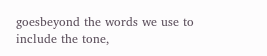goesbeyond the words we use to include the tone,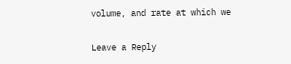volume, and rate at which we

Leave a Reply